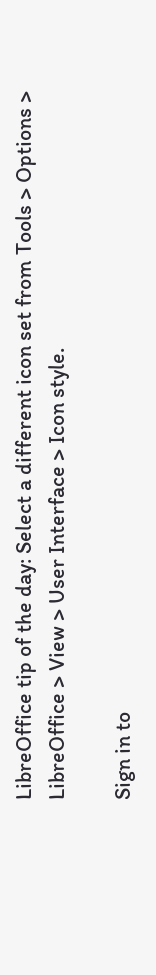LibreOffice tip of the day: Select a different icon set from Tools > Options > LibreOffice > View > User Interface > Icon style.

Sign in to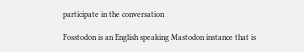participate in the conversation

Fosstodon is an English speaking Mastodon instance that is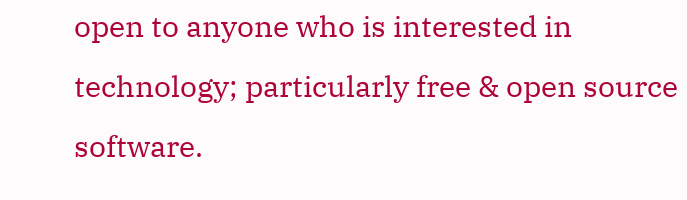open to anyone who is interested in technology; particularly free & open source software.